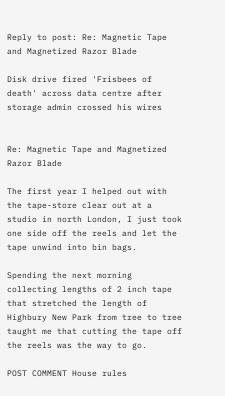Reply to post: Re: Magnetic Tape and Magnetized Razor Blade

Disk drive fired 'Frisbees of death' across data centre after storage admin crossed his wires


Re: Magnetic Tape and Magnetized Razor Blade

The first year I helped out with the tape-store clear out at a studio in north London, I just took one side off the reels and let the tape unwind into bin bags.

Spending the next morning collecting lengths of 2 inch tape that stretched the length of Highbury New Park from tree to tree taught me that cutting the tape off the reels was the way to go.

POST COMMENT House rules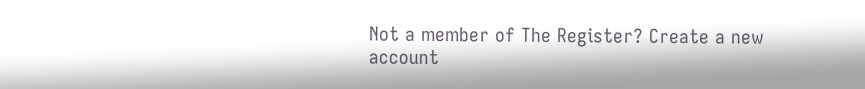Not a member of The Register? Create a new account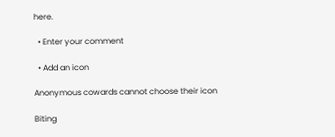here.

  • Enter your comment

  • Add an icon

Anonymous cowards cannot choose their icon

Biting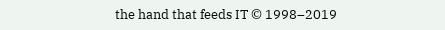the hand that feeds IT © 1998–2019